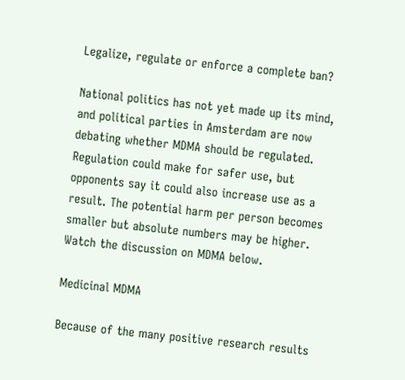Legalize, regulate or enforce a complete ban?

National politics has not yet made up its mind, and political parties in Amsterdam are now debating whether MDMA should be regulated. Regulation could make for safer use, but opponents say it could also increase use as a result. The potential harm per person becomes smaller but absolute numbers may be higher. Watch the discussion on MDMA below.

Medicinal MDMA

Because of the many positive research results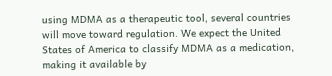using MDMA as a therapeutic tool, several countries will move toward regulation. We expect the United States of America to classify MDMA as a medication, making it available by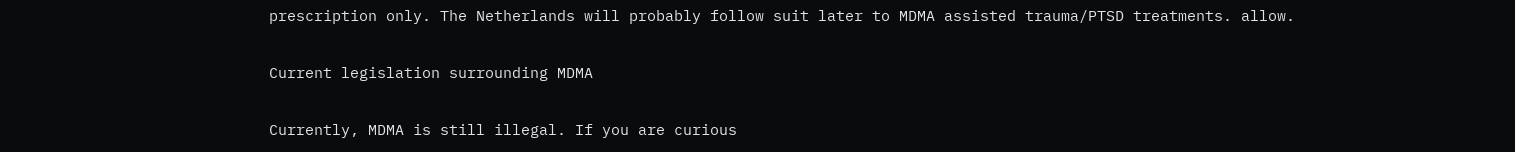prescription only. The Netherlands will probably follow suit later to MDMA assisted trauma/PTSD treatments. allow.

Current legislation surrounding MDMA

Currently, MDMA is still illegal. If you are curious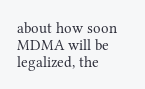about how soon MDMA will be legalized, the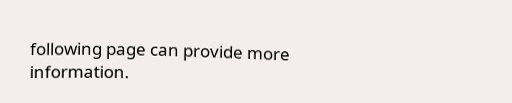following page can provide more information.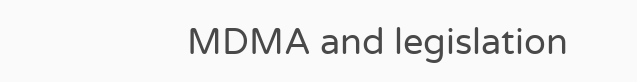MDMA and legislation